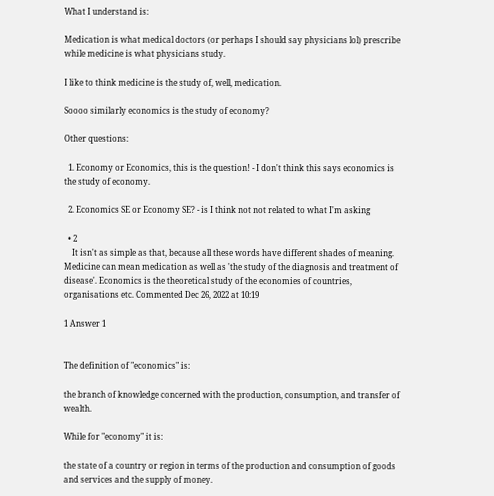What I understand is:

Medication is what medical doctors (or perhaps I should say physicians lol) prescribe while medicine is what physicians study.

I like to think medicine is the study of, well, medication.

Soooo similarly economics is the study of economy?

Other questions:

  1. Economy or Economics, this is the question! - I don't think this says economics is the study of economy.

  2. Economics SE or Economy SE? - is I think not not related to what I'm asking

  • 2
    It isn't as simple as that, because all these words have different shades of meaning. Medicine can mean medication as well as 'the study of the diagnosis and treatment of disease'. Economics is the theoretical study of the economies of countries, organisations etc. Commented Dec 26, 2022 at 10:19

1 Answer 1


The definition of "economics" is:

the branch of knowledge concerned with the production, consumption, and transfer of wealth.

While for "economy" it is:

the state of a country or region in terms of the production and consumption of goods and services and the supply of money.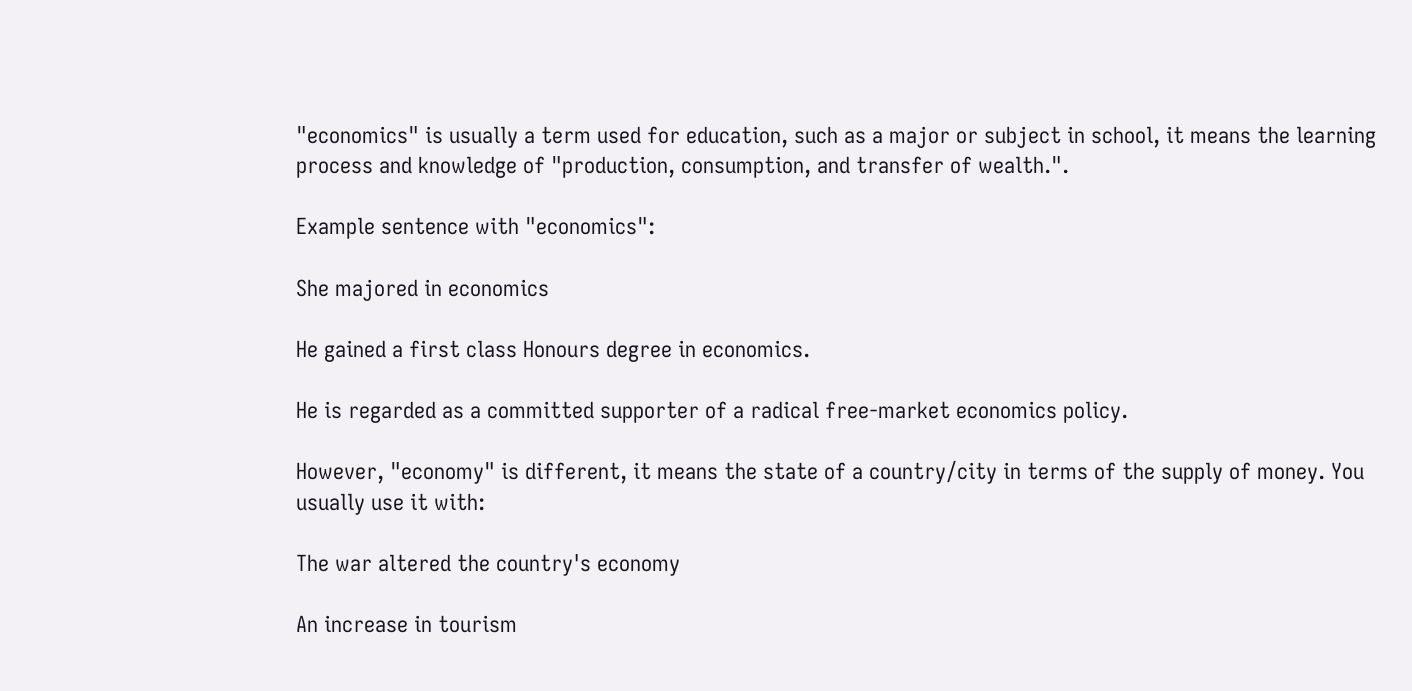"economics" is usually a term used for education, such as a major or subject in school, it means the learning process and knowledge of "production, consumption, and transfer of wealth.".

Example sentence with "economics":

She majored in economics

He gained a first class Honours degree in economics.

He is regarded as a committed supporter of a radical free-market economics policy.

However, "economy" is different, it means the state of a country/city in terms of the supply of money. You usually use it with:

The war altered the country's economy

An increase in tourism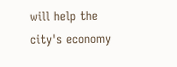will help the city's economy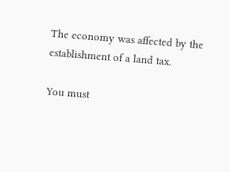The economy was affected by the establishment of a land tax.

You must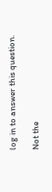log in to answer this question.

Not the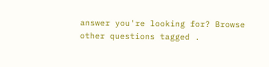answer you're looking for? Browse other questions tagged .